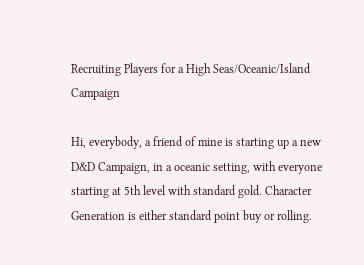Recruiting Players for a High Seas/Oceanic/Island Campaign

Hi, everybody, a friend of mine is starting up a new D&D Campaign, in a oceanic setting, with everyone starting at 5th level with standard gold. Character Generation is either standard point buy or rolling.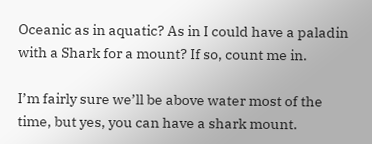Oceanic as in aquatic? As in I could have a paladin with a Shark for a mount? If so, count me in.

I’m fairly sure we’ll be above water most of the time, but yes, you can have a shark mount.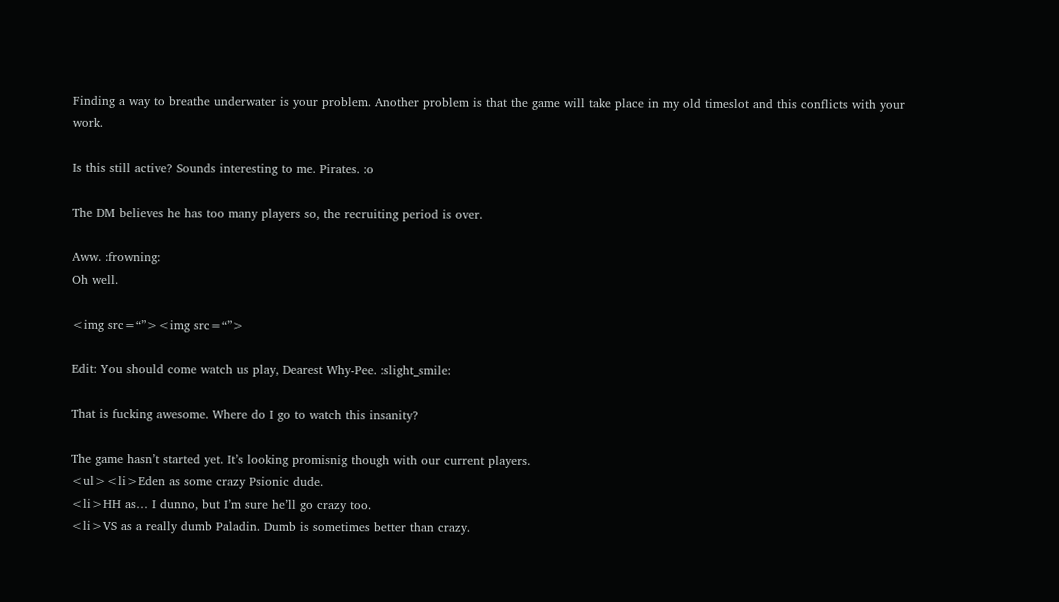Finding a way to breathe underwater is your problem. Another problem is that the game will take place in my old timeslot and this conflicts with your work.

Is this still active? Sounds interesting to me. Pirates. :o

The DM believes he has too many players so, the recruiting period is over.

Aww. :frowning:
Oh well.

<img src=“”><img src=“”>

Edit: You should come watch us play, Dearest Why-Pee. :slight_smile:

That is fucking awesome. Where do I go to watch this insanity?

The game hasn’t started yet. It’s looking promisnig though with our current players.
<ul><li>Eden as some crazy Psionic dude.
<li>HH as… I dunno, but I’m sure he’ll go crazy too.
<li>VS as a really dumb Paladin. Dumb is sometimes better than crazy.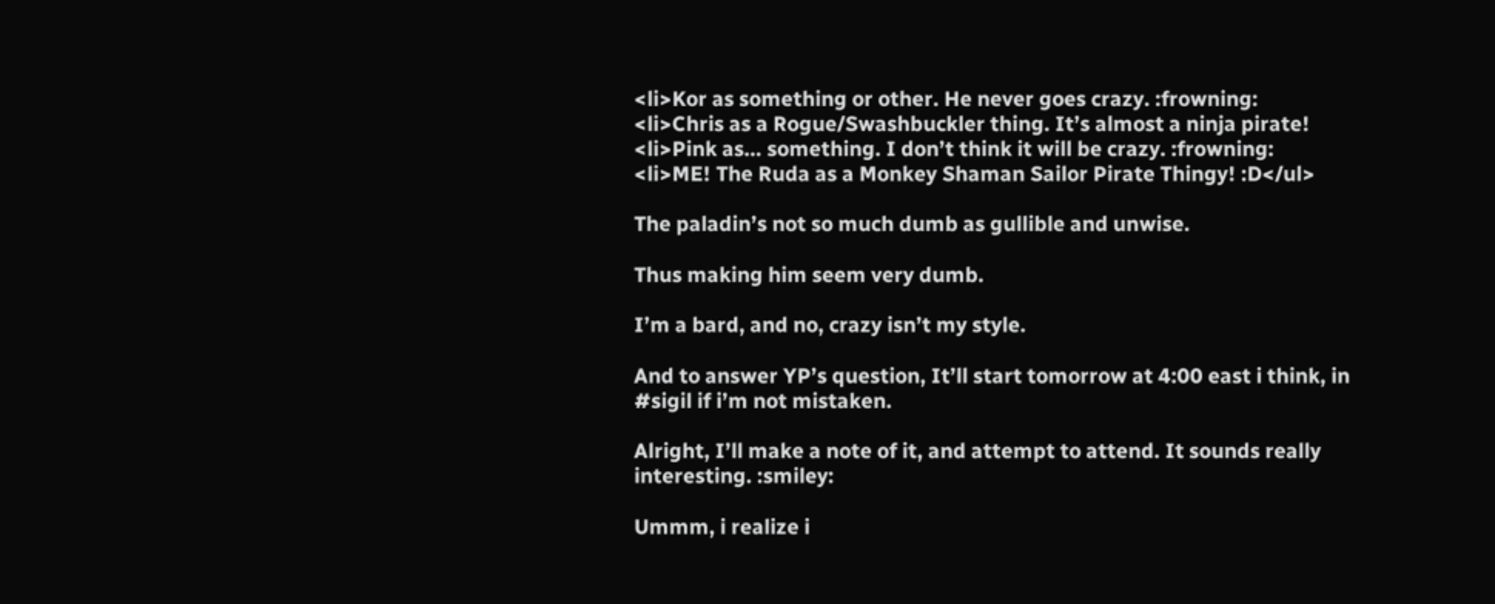<li>Kor as something or other. He never goes crazy. :frowning:
<li>Chris as a Rogue/Swashbuckler thing. It’s almost a ninja pirate!
<li>Pink as… something. I don’t think it will be crazy. :frowning:
<li>ME! The Ruda as a Monkey Shaman Sailor Pirate Thingy! :D</ul>

The paladin’s not so much dumb as gullible and unwise.

Thus making him seem very dumb.

I’m a bard, and no, crazy isn’t my style.

And to answer YP’s question, It’ll start tomorrow at 4:00 east i think, in #sigil if i’m not mistaken.

Alright, I’ll make a note of it, and attempt to attend. It sounds really interesting. :smiley:

Ummm, i realize i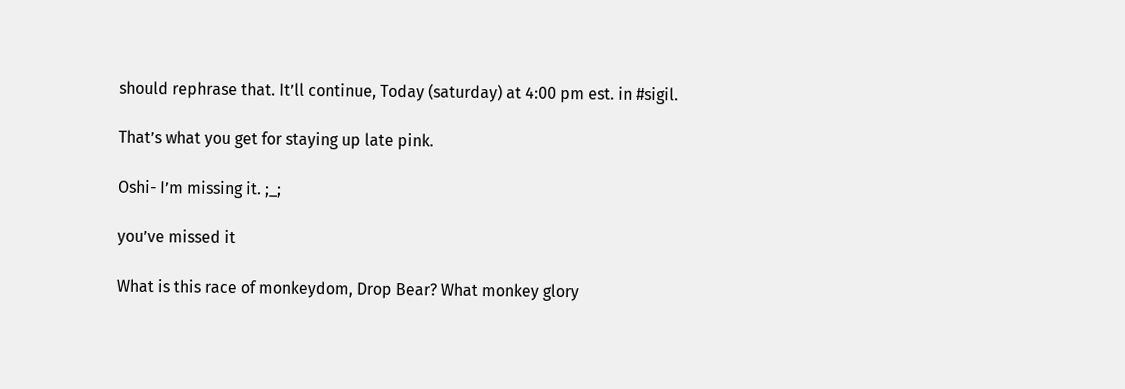should rephrase that. It’ll continue, Today (saturday) at 4:00 pm est. in #sigil.

That’s what you get for staying up late pink.

Oshi- I’m missing it. ;_;

you’ve missed it

What is this race of monkeydom, Drop Bear? What monkey glory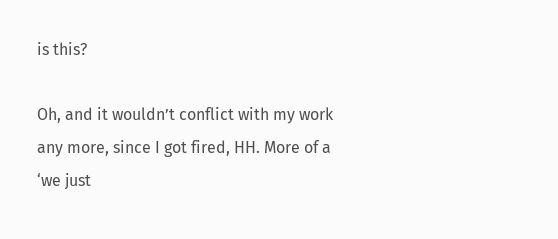is this?

Oh, and it wouldn’t conflict with my work any more, since I got fired, HH. More of a ‘we just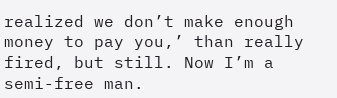realized we don’t make enough money to pay you,’ than really fired, but still. Now I’m a semi-free man.